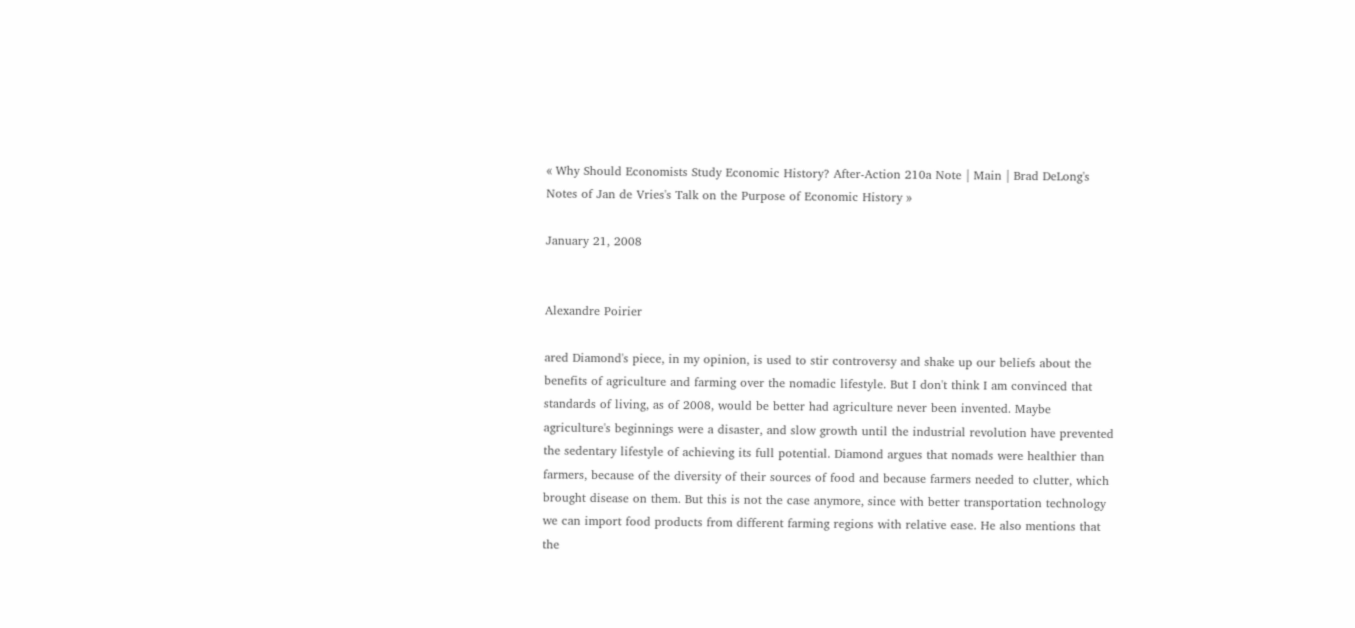« Why Should Economists Study Economic History? After-Action 210a Note | Main | Brad DeLong's Notes of Jan de Vries's Talk on the Purpose of Economic History »

January 21, 2008


Alexandre Poirier

ared Diamond's piece, in my opinion, is used to stir controversy and shake up our beliefs about the benefits of agriculture and farming over the nomadic lifestyle. But I don't think I am convinced that standards of living, as of 2008, would be better had agriculture never been invented. Maybe agriculture's beginnings were a disaster, and slow growth until the industrial revolution have prevented the sedentary lifestyle of achieving its full potential. Diamond argues that nomads were healthier than farmers, because of the diversity of their sources of food and because farmers needed to clutter, which brought disease on them. But this is not the case anymore, since with better transportation technology we can import food products from different farming regions with relative ease. He also mentions that the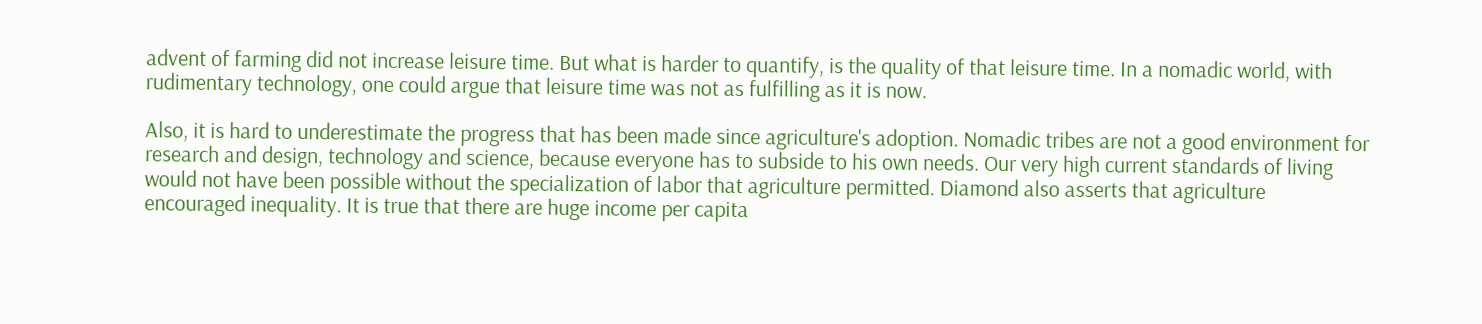advent of farming did not increase leisure time. But what is harder to quantify, is the quality of that leisure time. In a nomadic world, with rudimentary technology, one could argue that leisure time was not as fulfilling as it is now.

Also, it is hard to underestimate the progress that has been made since agriculture's adoption. Nomadic tribes are not a good environment for research and design, technology and science, because everyone has to subside to his own needs. Our very high current standards of living would not have been possible without the specialization of labor that agriculture permitted. Diamond also asserts that agriculture encouraged inequality. It is true that there are huge income per capita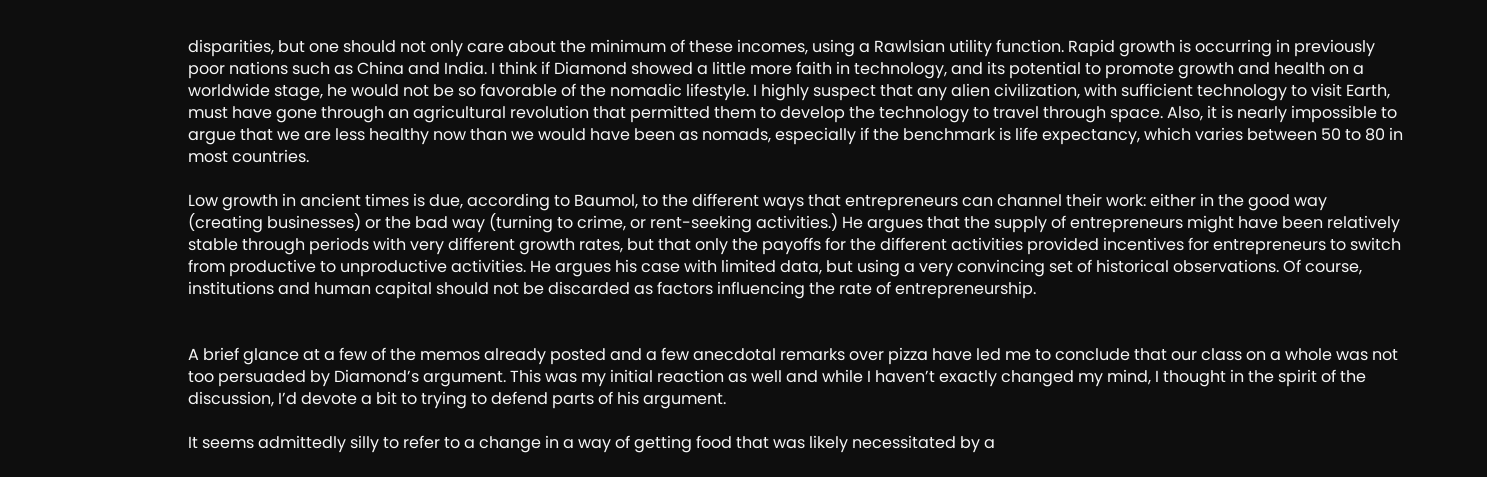disparities, but one should not only care about the minimum of these incomes, using a Rawlsian utility function. Rapid growth is occurring in previously poor nations such as China and India. I think if Diamond showed a little more faith in technology, and its potential to promote growth and health on a worldwide stage, he would not be so favorable of the nomadic lifestyle. I highly suspect that any alien civilization, with sufficient technology to visit Earth, must have gone through an agricultural revolution that permitted them to develop the technology to travel through space. Also, it is nearly impossible to argue that we are less healthy now than we would have been as nomads, especially if the benchmark is life expectancy, which varies between 50 to 80 in most countries.

Low growth in ancient times is due, according to Baumol, to the different ways that entrepreneurs can channel their work: either in the good way (creating businesses) or the bad way (turning to crime, or rent-seeking activities.) He argues that the supply of entrepreneurs might have been relatively stable through periods with very different growth rates, but that only the payoffs for the different activities provided incentives for entrepreneurs to switch from productive to unproductive activities. He argues his case with limited data, but using a very convincing set of historical observations. Of course, institutions and human capital should not be discarded as factors influencing the rate of entrepreneurship.


A brief glance at a few of the memos already posted and a few anecdotal remarks over pizza have led me to conclude that our class on a whole was not too persuaded by Diamond’s argument. This was my initial reaction as well and while I haven’t exactly changed my mind, I thought in the spirit of the discussion, I’d devote a bit to trying to defend parts of his argument.

It seems admittedly silly to refer to a change in a way of getting food that was likely necessitated by a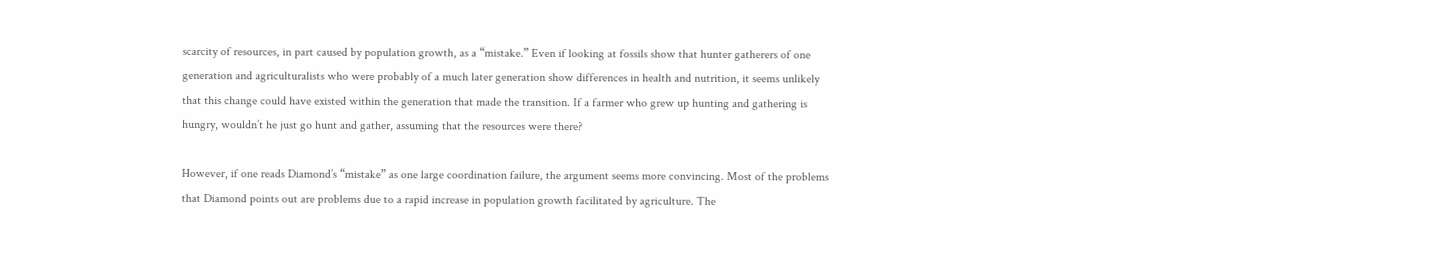scarcity of resources, in part caused by population growth, as a “mistake.” Even if looking at fossils show that hunter gatherers of one generation and agriculturalists who were probably of a much later generation show differences in health and nutrition, it seems unlikely that this change could have existed within the generation that made the transition. If a farmer who grew up hunting and gathering is hungry, wouldn’t he just go hunt and gather, assuming that the resources were there?

However, if one reads Diamond’s “mistake” as one large coordination failure, the argument seems more convincing. Most of the problems that Diamond points out are problems due to a rapid increase in population growth facilitated by agriculture. The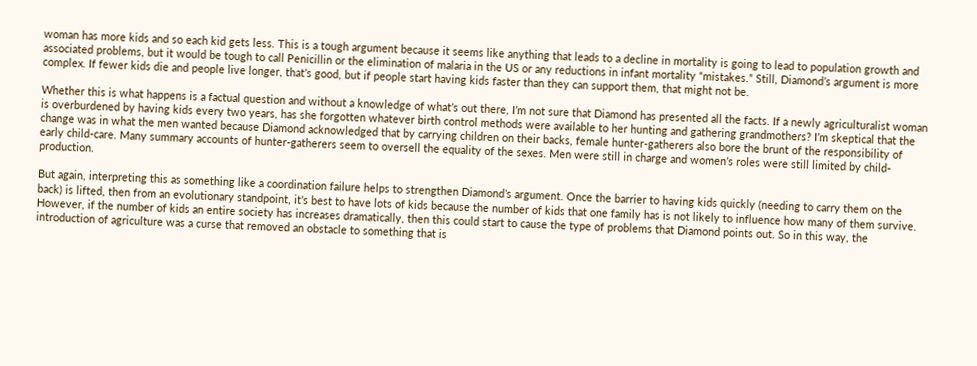woman has more kids and so each kid gets less. This is a tough argument because it seems like anything that leads to a decline in mortality is going to lead to population growth and associated problems, but it would be tough to call Penicillin or the elimination of malaria in the US or any reductions in infant mortality “mistakes.” Still, Diamond’s argument is more complex. If fewer kids die and people live longer, that’s good, but if people start having kids faster than they can support them, that might not be.

Whether this is what happens is a factual question and without a knowledge of what’s out there, I’m not sure that Diamond has presented all the facts. If a newly agriculturalist woman is overburdened by having kids every two years, has she forgotten whatever birth control methods were available to her hunting and gathering grandmothers? I’m skeptical that the change was in what the men wanted because Diamond acknowledged that by carrying children on their backs, female hunter-gatherers also bore the brunt of the responsibility of early child-care. Many summary accounts of hunter-gatherers seem to oversell the equality of the sexes. Men were still in charge and women’s roles were still limited by child-production.

But again, interpreting this as something like a coordination failure helps to strengthen Diamond’s argument. Once the barrier to having kids quickly (needing to carry them on the back) is lifted, then from an evolutionary standpoint, it’s best to have lots of kids because the number of kids that one family has is not likely to influence how many of them survive. However, if the number of kids an entire society has increases dramatically, then this could start to cause the type of problems that Diamond points out. So in this way, the introduction of agriculture was a curse that removed an obstacle to something that is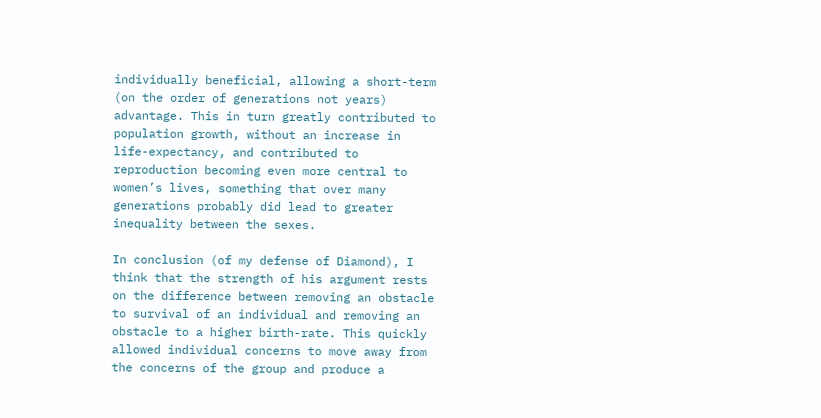individually beneficial, allowing a short-term (on the order of generations not years) advantage. This in turn greatly contributed to population growth, without an increase in life-expectancy, and contributed to reproduction becoming even more central to women’s lives, something that over many generations probably did lead to greater inequality between the sexes.

In conclusion (of my defense of Diamond), I think that the strength of his argument rests on the difference between removing an obstacle to survival of an individual and removing an obstacle to a higher birth-rate. This quickly allowed individual concerns to move away from the concerns of the group and produce a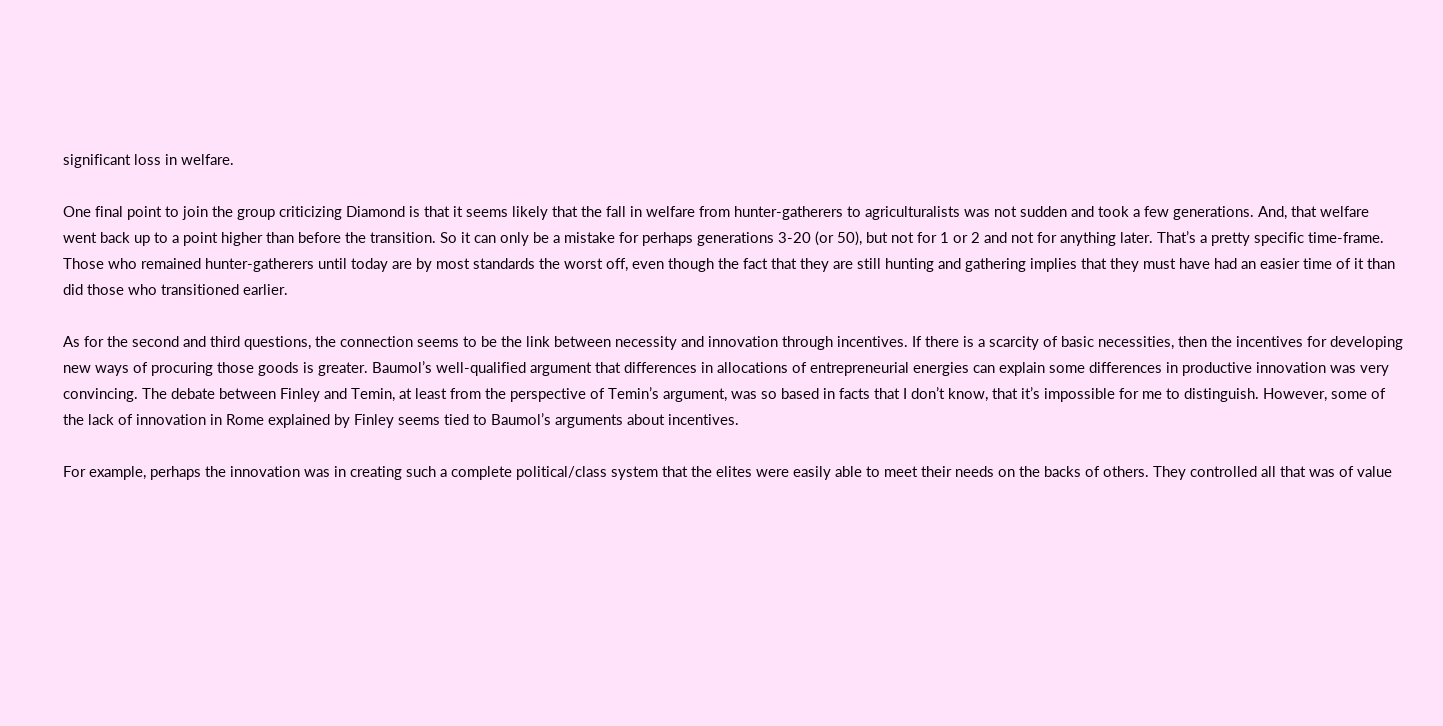significant loss in welfare.

One final point to join the group criticizing Diamond is that it seems likely that the fall in welfare from hunter-gatherers to agriculturalists was not sudden and took a few generations. And, that welfare went back up to a point higher than before the transition. So it can only be a mistake for perhaps generations 3-20 (or 50), but not for 1 or 2 and not for anything later. That’s a pretty specific time-frame. Those who remained hunter-gatherers until today are by most standards the worst off, even though the fact that they are still hunting and gathering implies that they must have had an easier time of it than did those who transitioned earlier.

As for the second and third questions, the connection seems to be the link between necessity and innovation through incentives. If there is a scarcity of basic necessities, then the incentives for developing new ways of procuring those goods is greater. Baumol’s well-qualified argument that differences in allocations of entrepreneurial energies can explain some differences in productive innovation was very convincing. The debate between Finley and Temin, at least from the perspective of Temin’s argument, was so based in facts that I don’t know, that it’s impossible for me to distinguish. However, some of the lack of innovation in Rome explained by Finley seems tied to Baumol’s arguments about incentives.

For example, perhaps the innovation was in creating such a complete political/class system that the elites were easily able to meet their needs on the backs of others. They controlled all that was of value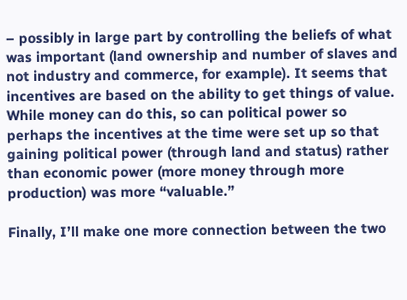– possibly in large part by controlling the beliefs of what was important (land ownership and number of slaves and not industry and commerce, for example). It seems that incentives are based on the ability to get things of value. While money can do this, so can political power so perhaps the incentives at the time were set up so that gaining political power (through land and status) rather than economic power (more money through more production) was more “valuable.”

Finally, I’ll make one more connection between the two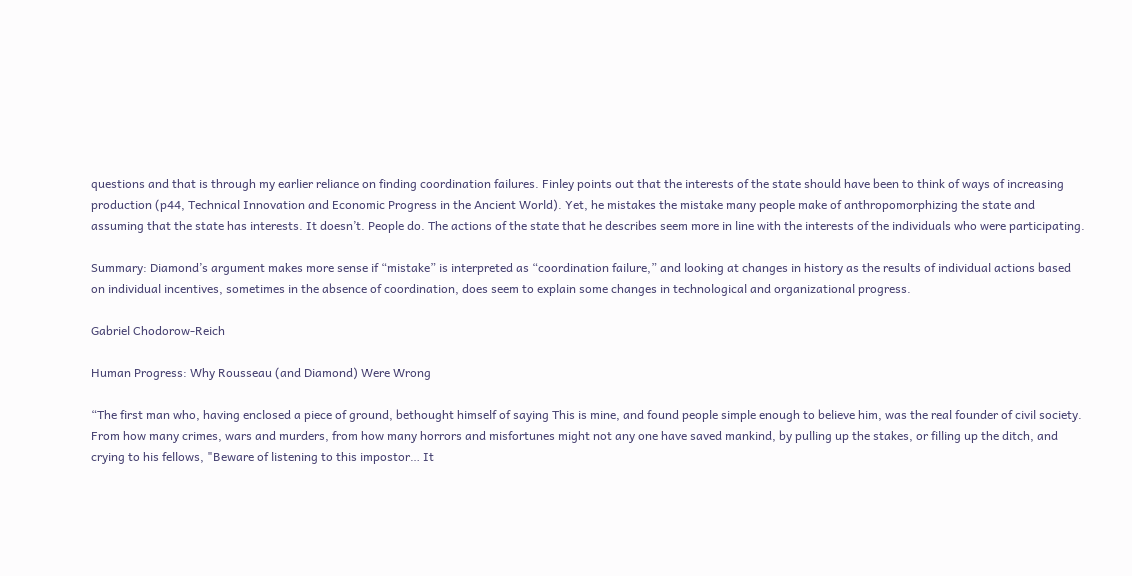questions and that is through my earlier reliance on finding coordination failures. Finley points out that the interests of the state should have been to think of ways of increasing production (p44, Technical Innovation and Economic Progress in the Ancient World). Yet, he mistakes the mistake many people make of anthropomorphizing the state and assuming that the state has interests. It doesn’t. People do. The actions of the state that he describes seem more in line with the interests of the individuals who were participating.

Summary: Diamond’s argument makes more sense if “mistake” is interpreted as “coordination failure,” and looking at changes in history as the results of individual actions based on individual incentives, sometimes in the absence of coordination, does seem to explain some changes in technological and organizational progress.

Gabriel Chodorow-Reich

Human Progress: Why Rousseau (and Diamond) Were Wrong

“The first man who, having enclosed a piece of ground, bethought himself of saying This is mine, and found people simple enough to believe him, was the real founder of civil society. From how many crimes, wars and murders, from how many horrors and misfortunes might not any one have saved mankind, by pulling up the stakes, or filling up the ditch, and crying to his fellows, "Beware of listening to this impostor… It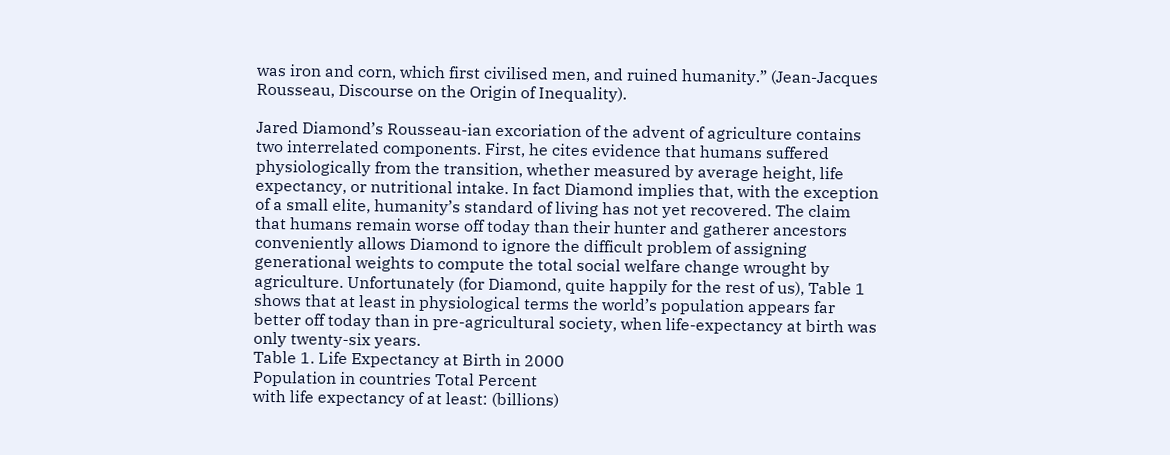was iron and corn, which first civilised men, and ruined humanity.” (Jean-Jacques Rousseau, Discourse on the Origin of Inequality).

Jared Diamond’s Rousseau-ian excoriation of the advent of agriculture contains two interrelated components. First, he cites evidence that humans suffered physiologically from the transition, whether measured by average height, life expectancy, or nutritional intake. In fact Diamond implies that, with the exception of a small elite, humanity’s standard of living has not yet recovered. The claim that humans remain worse off today than their hunter and gatherer ancestors conveniently allows Diamond to ignore the difficult problem of assigning generational weights to compute the total social welfare change wrought by agriculture. Unfortunately (for Diamond, quite happily for the rest of us), Table 1 shows that at least in physiological terms the world’s population appears far better off today than in pre-agricultural society, when life-expectancy at birth was only twenty-six years.
Table 1. Life Expectancy at Birth in 2000
Population in countries Total Percent
with life expectancy of at least: (billions)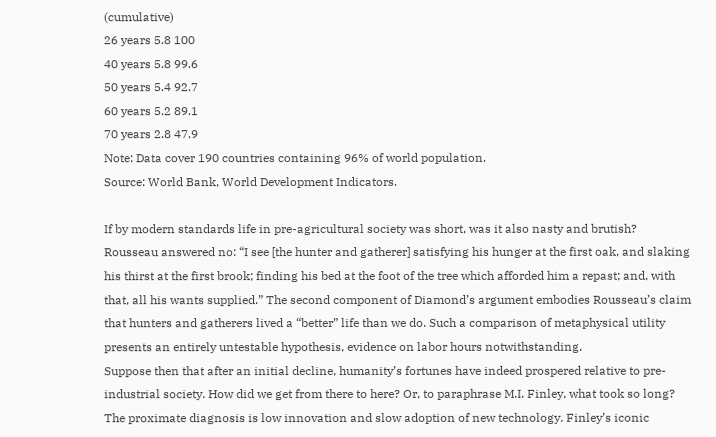(cumulative)
26 years 5.8 100
40 years 5.8 99.6
50 years 5.4 92.7
60 years 5.2 89.1
70 years 2.8 47.9
Note: Data cover 190 countries containing 96% of world population.
Source: World Bank, World Development Indicators.

If by modern standards life in pre-agricultural society was short, was it also nasty and brutish? Rousseau answered no: “I see [the hunter and gatherer] satisfying his hunger at the first oak, and slaking his thirst at the first brook; finding his bed at the foot of the tree which afforded him a repast; and, with that, all his wants supplied.” The second component of Diamond’s argument embodies Rousseau’s claim that hunters and gatherers lived a “better” life than we do. Such a comparison of metaphysical utility presents an entirely untestable hypothesis, evidence on labor hours notwithstanding.
Suppose then that after an initial decline, humanity’s fortunes have indeed prospered relative to pre-industrial society. How did we get from there to here? Or, to paraphrase M.I. Finley, what took so long? The proximate diagnosis is low innovation and slow adoption of new technology. Finley’s iconic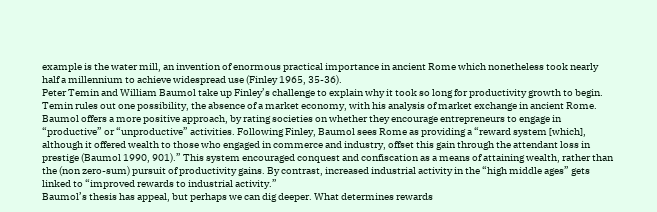example is the water mill, an invention of enormous practical importance in ancient Rome which nonetheless took nearly half a millennium to achieve widespread use (Finley 1965, 35-36).
Peter Temin and William Baumol take up Finley’s challenge to explain why it took so long for productivity growth to begin. Temin rules out one possibility, the absence of a market economy, with his analysis of market exchange in ancient Rome. Baumol offers a more positive approach, by rating societies on whether they encourage entrepreneurs to engage in “productive” or “unproductive” activities. Following Finley, Baumol sees Rome as providing a “reward system [which], although it offered wealth to those who engaged in commerce and industry, offset this gain through the attendant loss in prestige (Baumol 1990, 901).” This system encouraged conquest and confiscation as a means of attaining wealth, rather than the (non zero-sum) pursuit of productivity gains. By contrast, increased industrial activity in the “high middle ages” gets linked to “improved rewards to industrial activity.”
Baumol’s thesis has appeal, but perhaps we can dig deeper. What determines rewards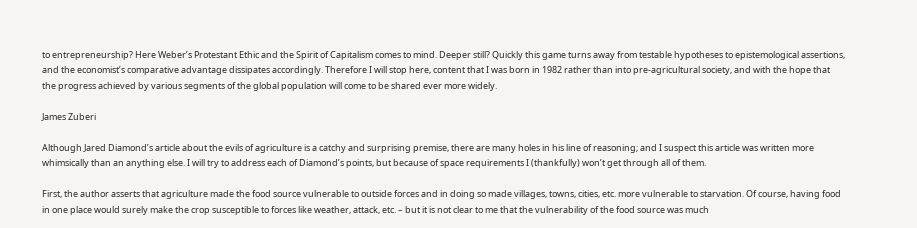to entrepreneurship? Here Weber’s Protestant Ethic and the Spirit of Capitalism comes to mind. Deeper still? Quickly this game turns away from testable hypotheses to epistemological assertions, and the economist’s comparative advantage dissipates accordingly. Therefore I will stop here, content that I was born in 1982 rather than into pre-agricultural society, and with the hope that the progress achieved by various segments of the global population will come to be shared ever more widely.

James Zuberi

Although Jared Diamond’s article about the evils of agriculture is a catchy and surprising premise, there are many holes in his line of reasoning; and I suspect this article was written more whimsically than an anything else. I will try to address each of Diamond’s points, but because of space requirements I (thankfully) won’t get through all of them.

First, the author asserts that agriculture made the food source vulnerable to outside forces and in doing so made villages, towns, cities, etc. more vulnerable to starvation. Of course, having food in one place would surely make the crop susceptible to forces like weather, attack, etc. – but it is not clear to me that the vulnerability of the food source was much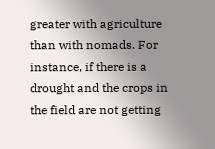greater with agriculture than with nomads. For instance, if there is a drought and the crops in the field are not getting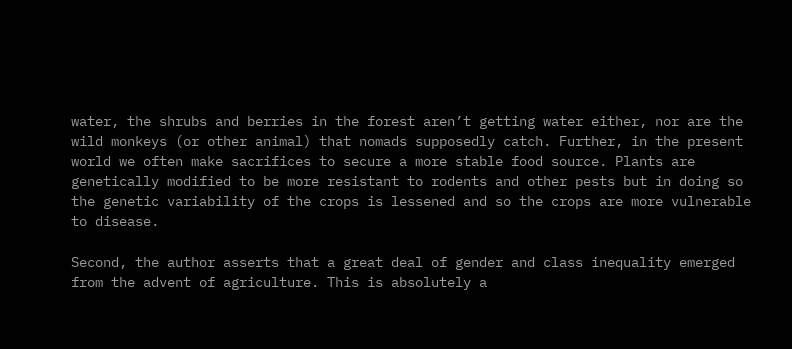water, the shrubs and berries in the forest aren’t getting water either, nor are the wild monkeys (or other animal) that nomads supposedly catch. Further, in the present world we often make sacrifices to secure a more stable food source. Plants are genetically modified to be more resistant to rodents and other pests but in doing so the genetic variability of the crops is lessened and so the crops are more vulnerable to disease.

Second, the author asserts that a great deal of gender and class inequality emerged from the advent of agriculture. This is absolutely a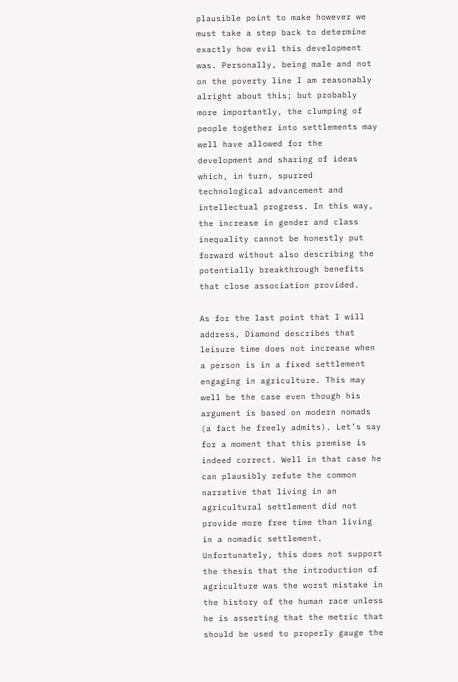plausible point to make however we must take a step back to determine exactly how evil this development was. Personally, being male and not on the poverty line I am reasonably alright about this; but probably more importantly, the clumping of people together into settlements may well have allowed for the development and sharing of ideas which, in turn, spurred technological advancement and intellectual progress. In this way, the increase in gender and class inequality cannot be honestly put forward without also describing the potentially breakthrough benefits that close association provided.

As for the last point that I will address, Diamond describes that leisure time does not increase when a person is in a fixed settlement engaging in agriculture. This may well be the case even though his argument is based on modern nomads (a fact he freely admits). Let’s say for a moment that this premise is indeed correct. Well in that case he can plausibly refute the common narrative that living in an agricultural settlement did not provide more free time than living in a nomadic settlement. Unfortunately, this does not support the thesis that the introduction of agriculture was the worst mistake in the history of the human race unless he is asserting that the metric that should be used to properly gauge the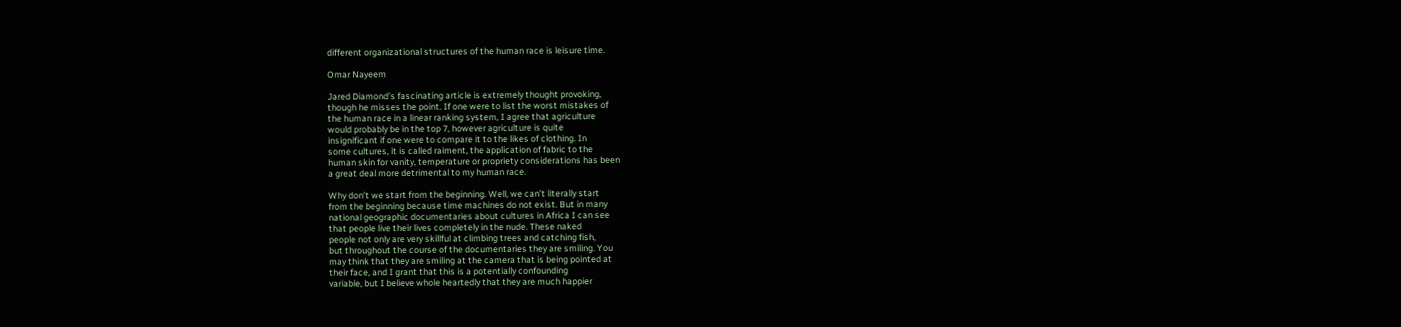different organizational structures of the human race is leisure time.

Omar Nayeem

Jared Diamond’s fascinating article is extremely thought provoking,
though he misses the point. If one were to list the worst mistakes of
the human race in a linear ranking system, I agree that agriculture
would probably be in the top 7, however agriculture is quite
insignificant if one were to compare it to the likes of clothing. In
some cultures, it is called raiment, the application of fabric to the
human skin for vanity, temperature or propriety considerations has been
a great deal more detrimental to my human race.

Why don’t we start from the beginning. Well, we can’t literally start
from the beginning because time machines do not exist. But in many
national geographic documentaries about cultures in Africa I can see
that people live their lives completely in the nude. These naked
people not only are very skillful at climbing trees and catching fish,
but throughout the course of the documentaries they are smiling. You
may think that they are smiling at the camera that is being pointed at
their face, and I grant that this is a potentially confounding
variable, but I believe whole heartedly that they are much happier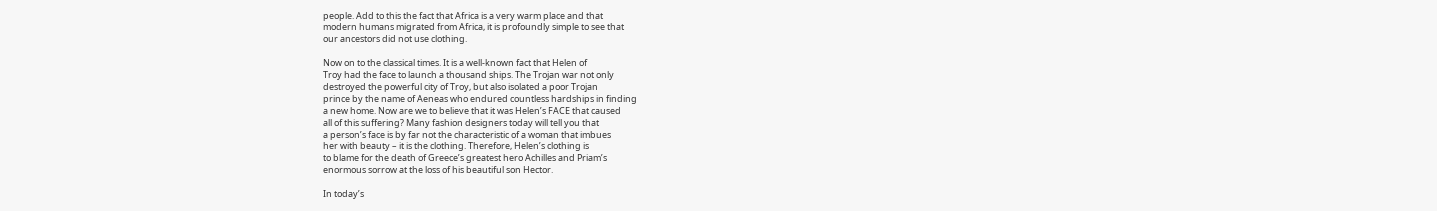people. Add to this the fact that Africa is a very warm place and that
modern humans migrated from Africa, it is profoundly simple to see that
our ancestors did not use clothing.

Now on to the classical times. It is a well-known fact that Helen of
Troy had the face to launch a thousand ships. The Trojan war not only
destroyed the powerful city of Troy, but also isolated a poor Trojan
prince by the name of Aeneas who endured countless hardships in finding
a new home. Now are we to believe that it was Helen’s FACE that caused
all of this suffering? Many fashion designers today will tell you that
a person’s face is by far not the characteristic of a woman that imbues
her with beauty – it is the clothing. Therefore, Helen’s clothing is
to blame for the death of Greece’s greatest hero Achilles and Priam’s
enormous sorrow at the loss of his beautiful son Hector.

In today’s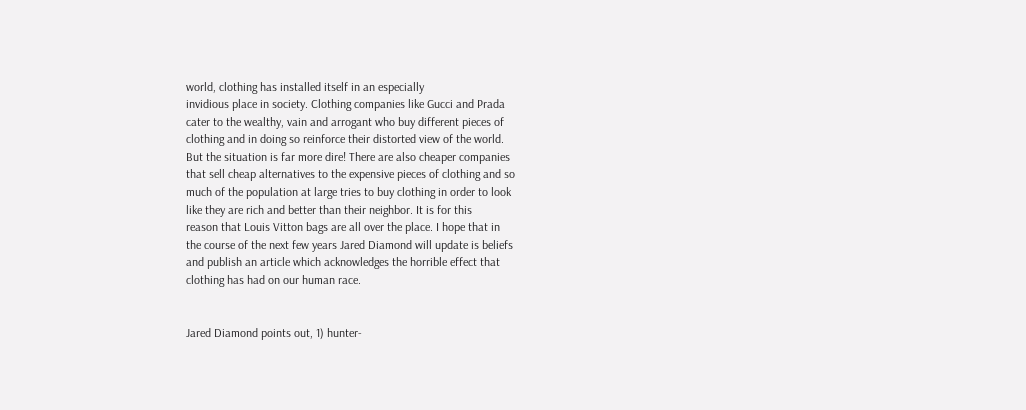world, clothing has installed itself in an especially
invidious place in society. Clothing companies like Gucci and Prada
cater to the wealthy, vain and arrogant who buy different pieces of
clothing and in doing so reinforce their distorted view of the world.
But the situation is far more dire! There are also cheaper companies
that sell cheap alternatives to the expensive pieces of clothing and so
much of the population at large tries to buy clothing in order to look
like they are rich and better than their neighbor. It is for this
reason that Louis Vitton bags are all over the place. I hope that in
the course of the next few years Jared Diamond will update is beliefs
and publish an article which acknowledges the horrible effect that
clothing has had on our human race.


Jared Diamond points out, 1) hunter-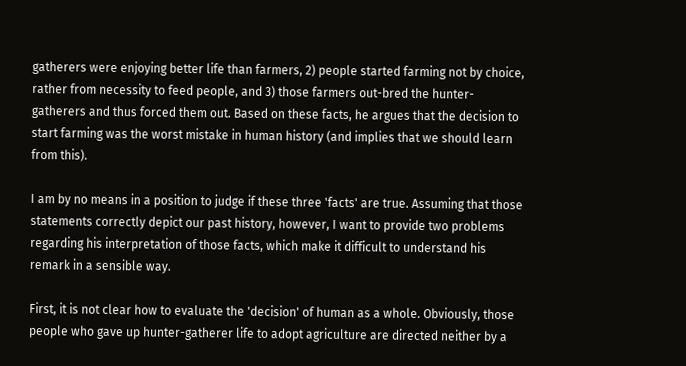gatherers were enjoying better life than farmers, 2) people started farming not by choice, rather from necessity to feed people, and 3) those farmers out-bred the hunter-gatherers and thus forced them out. Based on these facts, he argues that the decision to start farming was the worst mistake in human history (and implies that we should learn from this).

I am by no means in a position to judge if these three 'facts' are true. Assuming that those statements correctly depict our past history, however, I want to provide two problems regarding his interpretation of those facts, which make it difficult to understand his remark in a sensible way.

First, it is not clear how to evaluate the 'decision' of human as a whole. Obviously, those people who gave up hunter-gatherer life to adopt agriculture are directed neither by a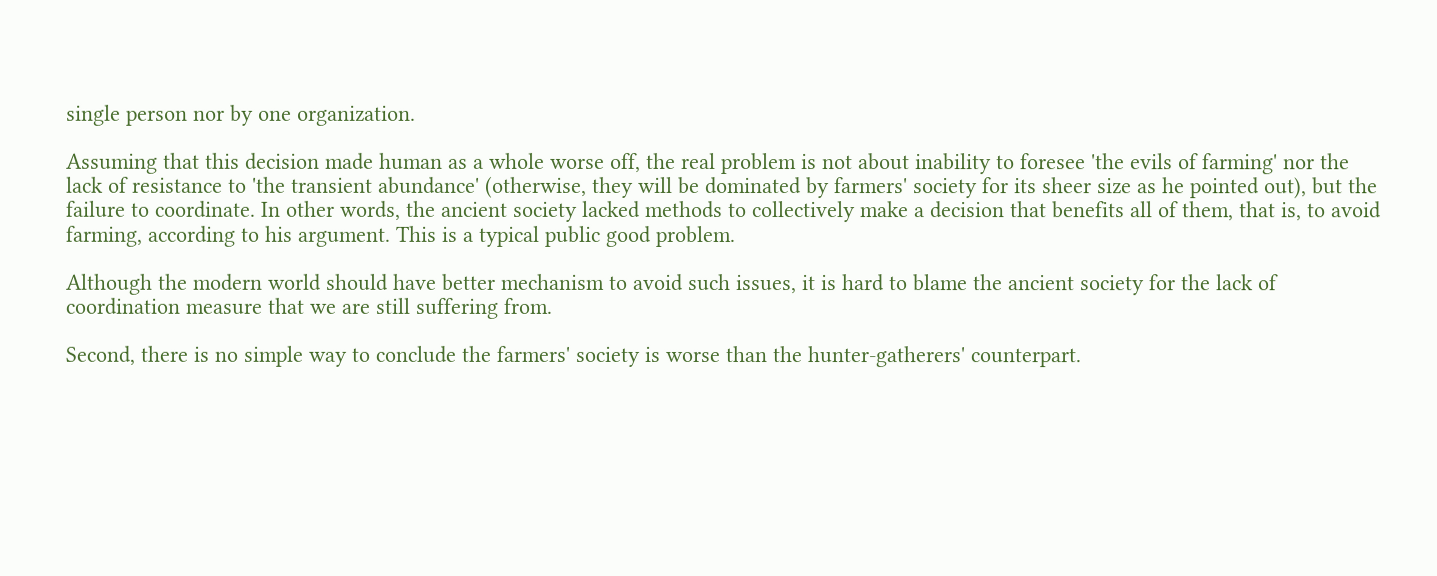single person nor by one organization.

Assuming that this decision made human as a whole worse off, the real problem is not about inability to foresee 'the evils of farming' nor the lack of resistance to 'the transient abundance' (otherwise, they will be dominated by farmers' society for its sheer size as he pointed out), but the failure to coordinate. In other words, the ancient society lacked methods to collectively make a decision that benefits all of them, that is, to avoid farming, according to his argument. This is a typical public good problem.

Although the modern world should have better mechanism to avoid such issues, it is hard to blame the ancient society for the lack of coordination measure that we are still suffering from.

Second, there is no simple way to conclude the farmers' society is worse than the hunter-gatherers' counterpart.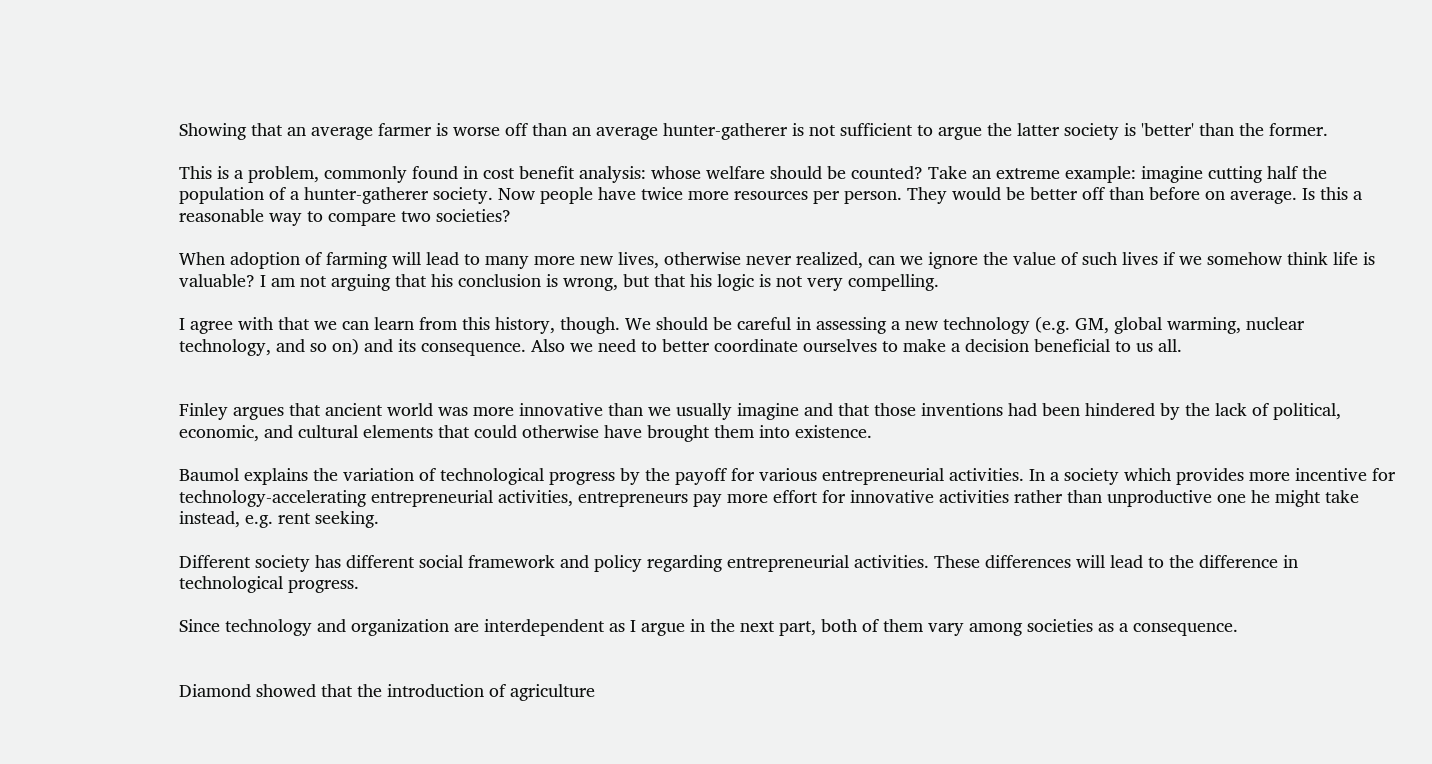Showing that an average farmer is worse off than an average hunter-gatherer is not sufficient to argue the latter society is 'better' than the former.

This is a problem, commonly found in cost benefit analysis: whose welfare should be counted? Take an extreme example: imagine cutting half the population of a hunter-gatherer society. Now people have twice more resources per person. They would be better off than before on average. Is this a reasonable way to compare two societies?

When adoption of farming will lead to many more new lives, otherwise never realized, can we ignore the value of such lives if we somehow think life is valuable? I am not arguing that his conclusion is wrong, but that his logic is not very compelling.

I agree with that we can learn from this history, though. We should be careful in assessing a new technology (e.g. GM, global warming, nuclear technology, and so on) and its consequence. Also we need to better coordinate ourselves to make a decision beneficial to us all.


Finley argues that ancient world was more innovative than we usually imagine and that those inventions had been hindered by the lack of political, economic, and cultural elements that could otherwise have brought them into existence.

Baumol explains the variation of technological progress by the payoff for various entrepreneurial activities. In a society which provides more incentive for technology-accelerating entrepreneurial activities, entrepreneurs pay more effort for innovative activities rather than unproductive one he might take instead, e.g. rent seeking.

Different society has different social framework and policy regarding entrepreneurial activities. These differences will lead to the difference in technological progress.

Since technology and organization are interdependent as I argue in the next part, both of them vary among societies as a consequence.


Diamond showed that the introduction of agriculture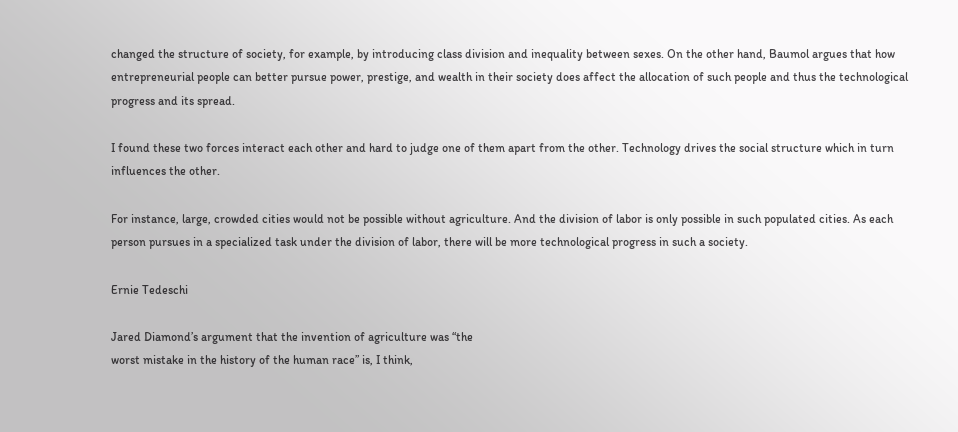changed the structure of society, for example, by introducing class division and inequality between sexes. On the other hand, Baumol argues that how entrepreneurial people can better pursue power, prestige, and wealth in their society does affect the allocation of such people and thus the technological progress and its spread.

I found these two forces interact each other and hard to judge one of them apart from the other. Technology drives the social structure which in turn influences the other.

For instance, large, crowded cities would not be possible without agriculture. And the division of labor is only possible in such populated cities. As each person pursues in a specialized task under the division of labor, there will be more technological progress in such a society.

Ernie Tedeschi

Jared Diamond’s argument that the invention of agriculture was “the
worst mistake in the history of the human race” is, I think,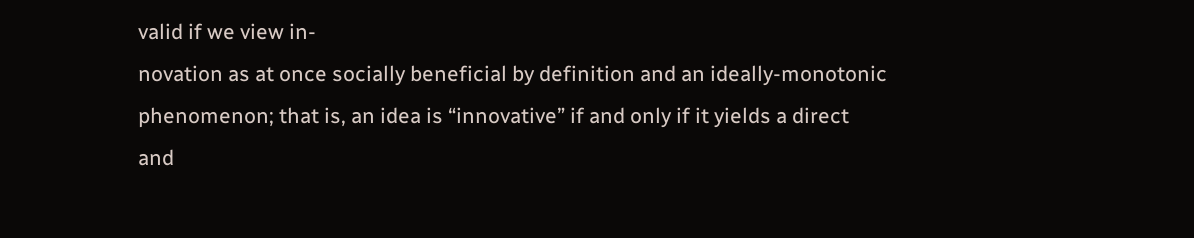valid if we view in-
novation as at once socially beneficial by definition and an ideally-monotonic
phenomenon; that is, an idea is “innovative” if and only if it yields a direct
and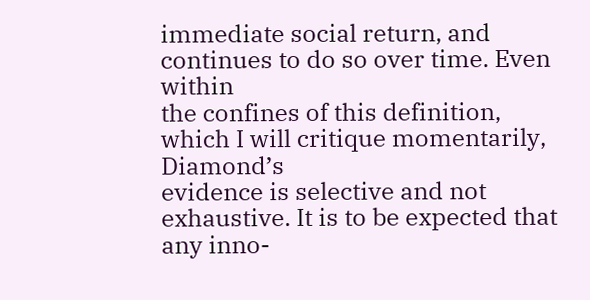immediate social return, and continues to do so over time. Even within
the confines of this definition, which I will critique momentarily, Diamond’s
evidence is selective and not exhaustive. It is to be expected that any inno-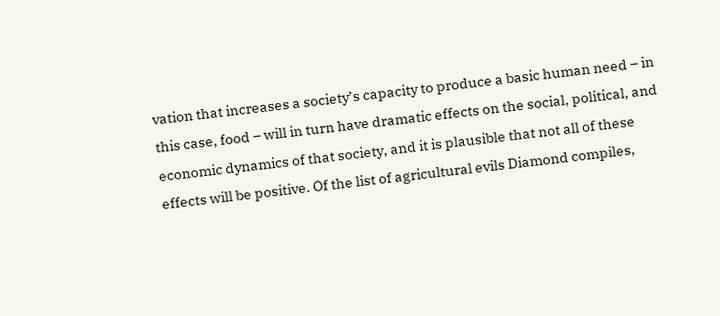vation that increases a society’s capacity to produce a basic human need – in
this case, food – will in turn have dramatic effects on the social, political, and
economic dynamics of that society, and it is plausible that not all of these
effects will be positive. Of the list of agricultural evils Diamond compiles,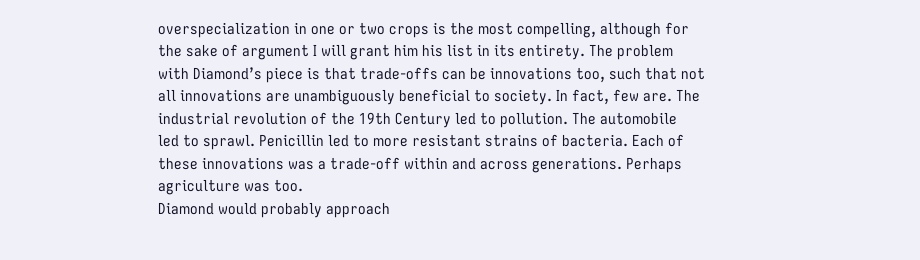overspecialization in one or two crops is the most compelling, although for
the sake of argument I will grant him his list in its entirety. The problem
with Diamond’s piece is that trade-offs can be innovations too, such that not
all innovations are unambiguously beneficial to society. In fact, few are. The
industrial revolution of the 19th Century led to pollution. The automobile
led to sprawl. Penicillin led to more resistant strains of bacteria. Each of
these innovations was a trade-off within and across generations. Perhaps
agriculture was too.
Diamond would probably approach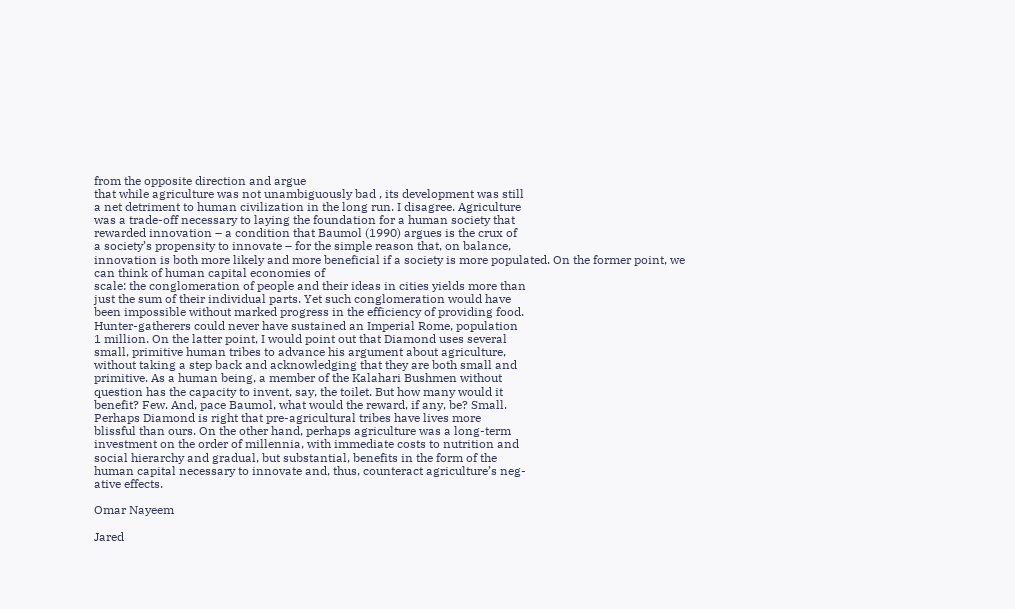from the opposite direction and argue
that while agriculture was not unambiguously bad , its development was still
a net detriment to human civilization in the long run. I disagree. Agriculture
was a trade-off necessary to laying the foundation for a human society that
rewarded innovation – a condition that Baumol (1990) argues is the crux of
a society’s propensity to innovate – for the simple reason that, on balance,
innovation is both more likely and more beneficial if a society is more populated. On the former point, we can think of human capital economies of
scale: the conglomeration of people and their ideas in cities yields more than
just the sum of their individual parts. Yet such conglomeration would have
been impossible without marked progress in the efficiency of providing food.
Hunter-gatherers could never have sustained an Imperial Rome, population
1 million. On the latter point, I would point out that Diamond uses several
small, primitive human tribes to advance his argument about agriculture,
without taking a step back and acknowledging that they are both small and
primitive. As a human being, a member of the Kalahari Bushmen without
question has the capacity to invent, say, the toilet. But how many would it
benefit? Few. And, pace Baumol, what would the reward, if any, be? Small.
Perhaps Diamond is right that pre-agricultural tribes have lives more
blissful than ours. On the other hand, perhaps agriculture was a long-term
investment on the order of millennia, with immediate costs to nutrition and
social hierarchy and gradual, but substantial, benefits in the form of the
human capital necessary to innovate and, thus, counteract agriculture’s neg-
ative effects.

Omar Nayeem

Jared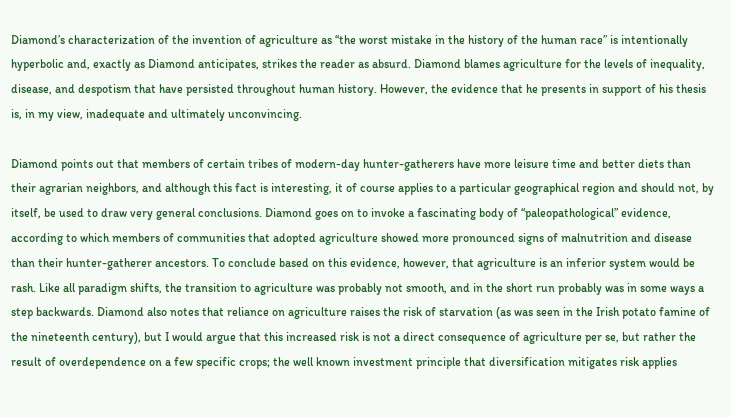Diamond’s characterization of the invention of agriculture as “the worst mistake in the history of the human race” is intentionally hyperbolic and, exactly as Diamond anticipates, strikes the reader as absurd. Diamond blames agriculture for the levels of inequality, disease, and despotism that have persisted throughout human history. However, the evidence that he presents in support of his thesis is, in my view, inadequate and ultimately unconvincing.

Diamond points out that members of certain tribes of modern-day hunter-gatherers have more leisure time and better diets than their agrarian neighbors, and although this fact is interesting, it of course applies to a particular geographical region and should not, by itself, be used to draw very general conclusions. Diamond goes on to invoke a fascinating body of “paleopathological” evidence, according to which members of communities that adopted agriculture showed more pronounced signs of malnutrition and disease than their hunter-gatherer ancestors. To conclude based on this evidence, however, that agriculture is an inferior system would be rash. Like all paradigm shifts, the transition to agriculture was probably not smooth, and in the short run probably was in some ways a step backwards. Diamond also notes that reliance on agriculture raises the risk of starvation (as was seen in the Irish potato famine of the nineteenth century), but I would argue that this increased risk is not a direct consequence of agriculture per se, but rather the result of overdependence on a few specific crops; the well known investment principle that diversification mitigates risk applies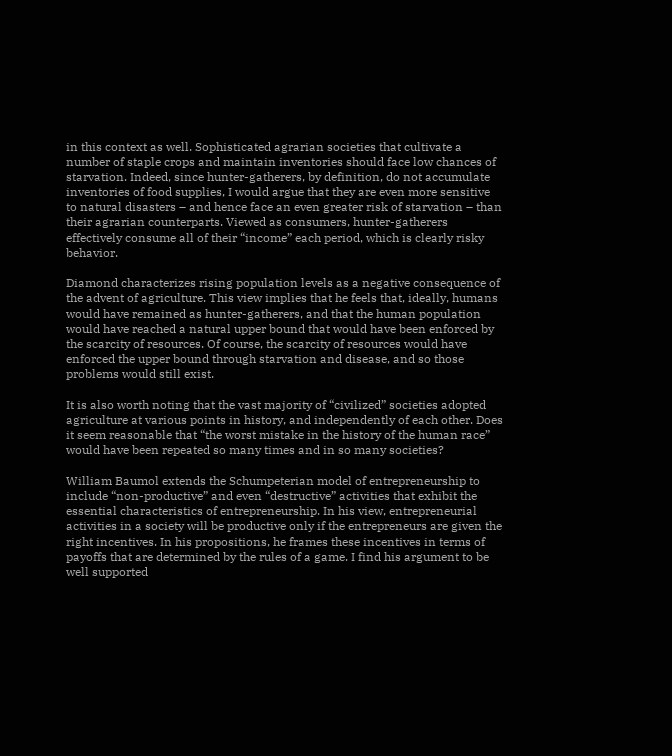in this context as well. Sophisticated agrarian societies that cultivate a number of staple crops and maintain inventories should face low chances of starvation. Indeed, since hunter-gatherers, by definition, do not accumulate inventories of food supplies, I would argue that they are even more sensitive to natural disasters – and hence face an even greater risk of starvation – than their agrarian counterparts. Viewed as consumers, hunter-gatherers effectively consume all of their “income” each period, which is clearly risky behavior.

Diamond characterizes rising population levels as a negative consequence of the advent of agriculture. This view implies that he feels that, ideally, humans would have remained as hunter-gatherers, and that the human population would have reached a natural upper bound that would have been enforced by the scarcity of resources. Of course, the scarcity of resources would have enforced the upper bound through starvation and disease, and so those problems would still exist.

It is also worth noting that the vast majority of “civilized” societies adopted agriculture at various points in history, and independently of each other. Does it seem reasonable that “the worst mistake in the history of the human race” would have been repeated so many times and in so many societies?

William Baumol extends the Schumpeterian model of entrepreneurship to include “non-productive” and even “destructive” activities that exhibit the essential characteristics of entrepreneurship. In his view, entrepreneurial activities in a society will be productive only if the entrepreneurs are given the right incentives. In his propositions, he frames these incentives in terms of payoffs that are determined by the rules of a game. I find his argument to be well supported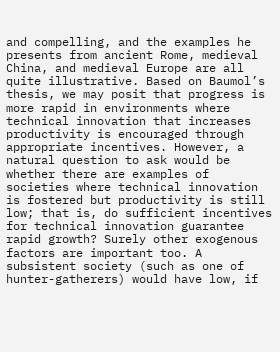and compelling, and the examples he presents from ancient Rome, medieval China, and medieval Europe are all quite illustrative. Based on Baumol’s thesis, we may posit that progress is more rapid in environments where technical innovation that increases productivity is encouraged through appropriate incentives. However, a natural question to ask would be whether there are examples of societies where technical innovation is fostered but productivity is still low; that is, do sufficient incentives for technical innovation guarantee rapid growth? Surely other exogenous factors are important too. A subsistent society (such as one of hunter-gatherers) would have low, if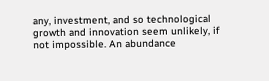any, investment, and so technological growth and innovation seem unlikely, if not impossible. An abundance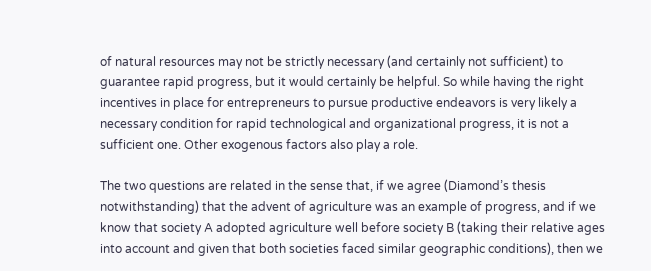of natural resources may not be strictly necessary (and certainly not sufficient) to guarantee rapid progress, but it would certainly be helpful. So while having the right incentives in place for entrepreneurs to pursue productive endeavors is very likely a necessary condition for rapid technological and organizational progress, it is not a sufficient one. Other exogenous factors also play a role.

The two questions are related in the sense that, if we agree (Diamond’s thesis notwithstanding) that the advent of agriculture was an example of progress, and if we know that society A adopted agriculture well before society B (taking their relative ages into account and given that both societies faced similar geographic conditions), then we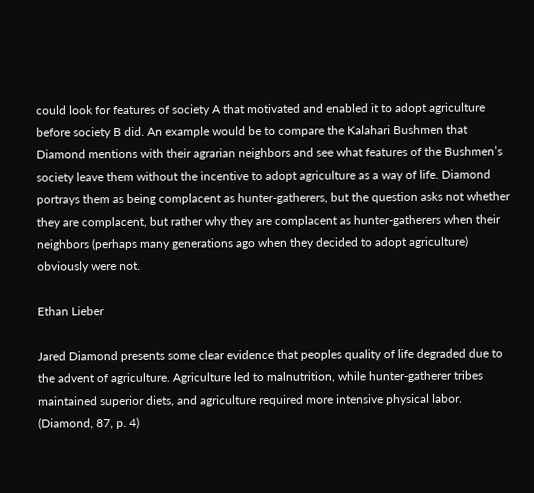could look for features of society A that motivated and enabled it to adopt agriculture before society B did. An example would be to compare the Kalahari Bushmen that Diamond mentions with their agrarian neighbors and see what features of the Bushmen’s society leave them without the incentive to adopt agriculture as a way of life. Diamond portrays them as being complacent as hunter-gatherers, but the question asks not whether they are complacent, but rather why they are complacent as hunter-gatherers when their neighbors (perhaps many generations ago when they decided to adopt agriculture) obviously were not.

Ethan Lieber

Jared Diamond presents some clear evidence that peoples quality of life degraded due to the advent of agriculture. Agriculture led to malnutrition, while hunter-gatherer tribes maintained superior diets, and agriculture required more intensive physical labor. (Diamond, 87, p. 4)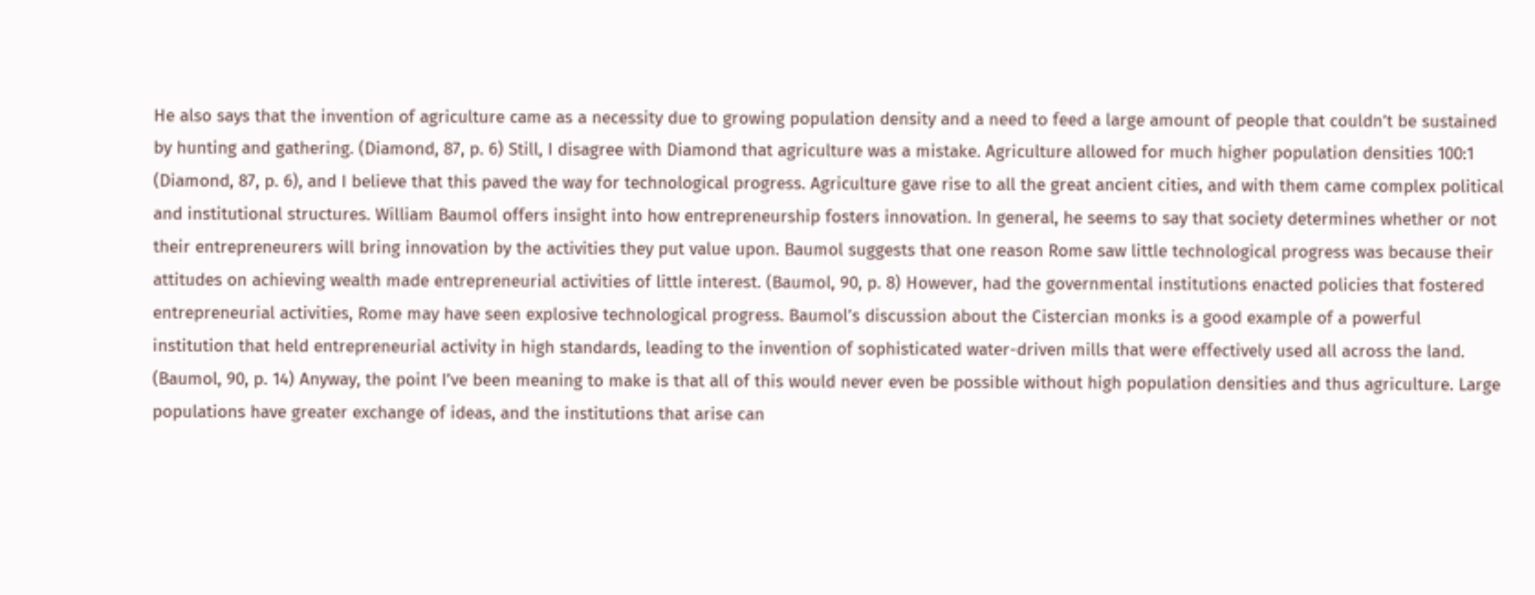He also says that the invention of agriculture came as a necessity due to growing population density and a need to feed a large amount of people that couldn’t be sustained by hunting and gathering. (Diamond, 87, p. 6) Still, I disagree with Diamond that agriculture was a mistake. Agriculture allowed for much higher population densities 100:1 (Diamond, 87, p. 6), and I believe that this paved the way for technological progress. Agriculture gave rise to all the great ancient cities, and with them came complex political and institutional structures. William Baumol offers insight into how entrepreneurship fosters innovation. In general, he seems to say that society determines whether or not their entrepreneurers will bring innovation by the activities they put value upon. Baumol suggests that one reason Rome saw little technological progress was because their attitudes on achieving wealth made entrepreneurial activities of little interest. (Baumol, 90, p. 8) However, had the governmental institutions enacted policies that fostered entrepreneurial activities, Rome may have seen explosive technological progress. Baumol’s discussion about the Cistercian monks is a good example of a powerful institution that held entrepreneurial activity in high standards, leading to the invention of sophisticated water-driven mills that were effectively used all across the land. (Baumol, 90, p. 14) Anyway, the point I’ve been meaning to make is that all of this would never even be possible without high population densities and thus agriculture. Large populations have greater exchange of ideas, and the institutions that arise can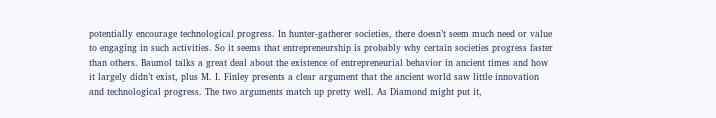potentially encourage technological progress. In hunter-gatherer societies, there doesn’t seem much need or value to engaging in such activities. So it seems that entrepreneurship is probably why certain societies progress faster than others. Baumol talks a great deal about the existence of entrepreneurial behavior in ancient times and how it largely didn’t exist, plus M. I. Finley presents a clear argument that the ancient world saw little innovation and technological progress. The two arguments match up pretty well. As Diamond might put it,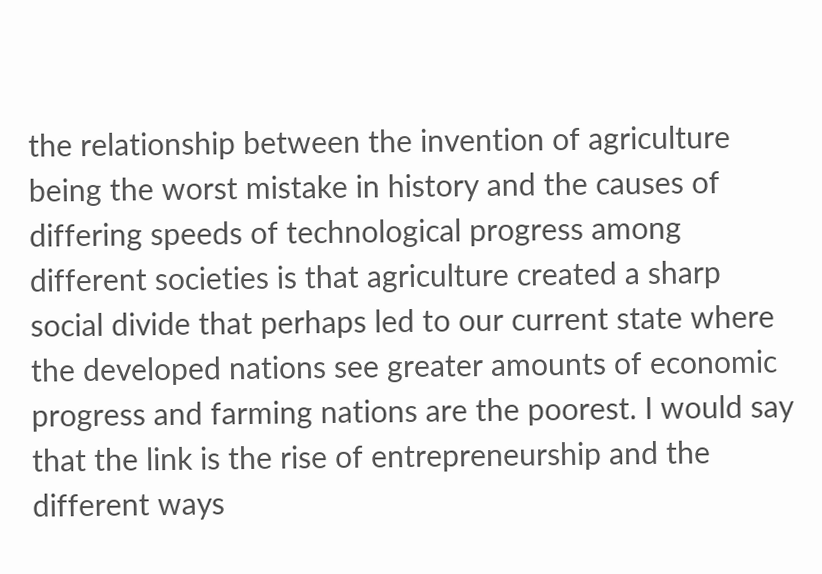the relationship between the invention of agriculture being the worst mistake in history and the causes of differing speeds of technological progress among different societies is that agriculture created a sharp social divide that perhaps led to our current state where the developed nations see greater amounts of economic progress and farming nations are the poorest. I would say that the link is the rise of entrepreneurship and the different ways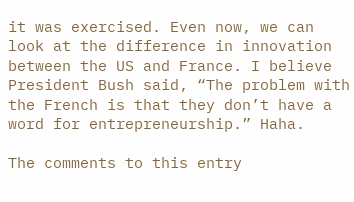it was exercised. Even now, we can look at the difference in innovation between the US and France. I believe President Bush said, “The problem with the French is that they don’t have a word for entrepreneurship.” Haha.

The comments to this entry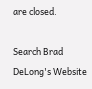are closed.

Search Brad DeLong's Website